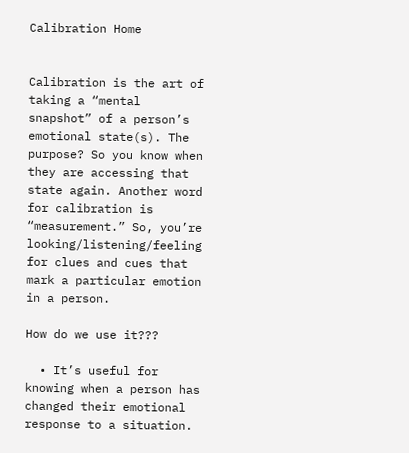Calibration Home


Calibration is the art of taking a “mental snapshot” of a person’s emotional state(s). The purpose? So you know when they are accessing that state again. Another word for calibration is “measurement.” So, you’re looking/listening/feeling for clues and cues that mark a particular emotion in a person.

How do we use it???

  • It’s useful for knowing when a person has changed their emotional response to a situation.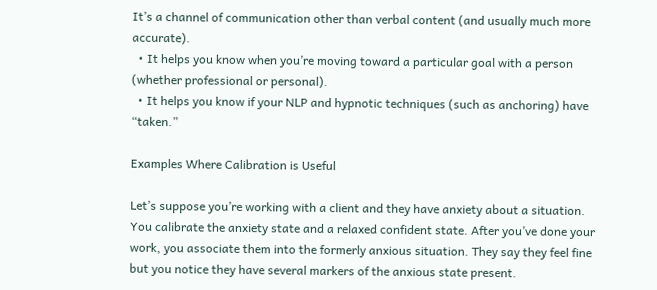It’s a channel of communication other than verbal content (and usually much more accurate).
  • It helps you know when you’re moving toward a particular goal with a person (whether professional or personal).
  • It helps you know if your NLP and hypnotic techniques (such as anchoring) have “taken.”

Examples Where Calibration is Useful

Let’s suppose you’re working with a client and they have anxiety about a situation. You calibrate the anxiety state and a relaxed confident state. After you’ve done your work, you associate them into the formerly anxious situation. They say they feel fine but you notice they have several markers of the anxious state present.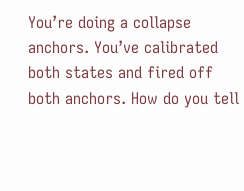You’re doing a collapse anchors. You’ve calibrated both states and fired off both anchors. How do you tell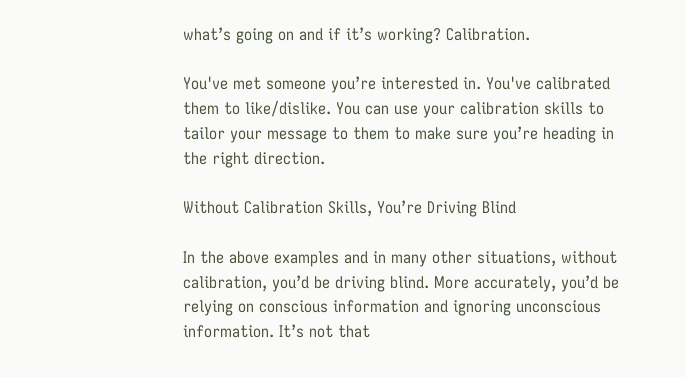what’s going on and if it’s working? Calibration.

You've met someone you’re interested in. You've calibrated them to like/dislike. You can use your calibration skills to tailor your message to them to make sure you’re heading in the right direction.

Without Calibration Skills, You’re Driving Blind

In the above examples and in many other situations, without calibration, you’d be driving blind. More accurately, you’d be relying on conscious information and ignoring unconscious information. It’s not that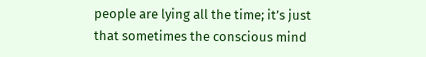people are lying all the time; it’s just that sometimes the conscious mind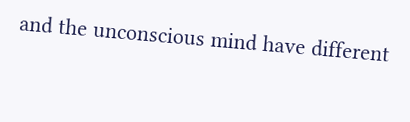and the unconscious mind have different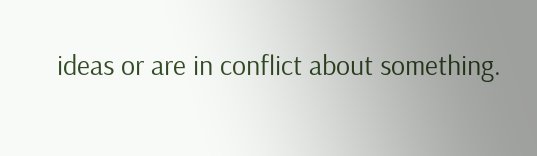ideas or are in conflict about something.